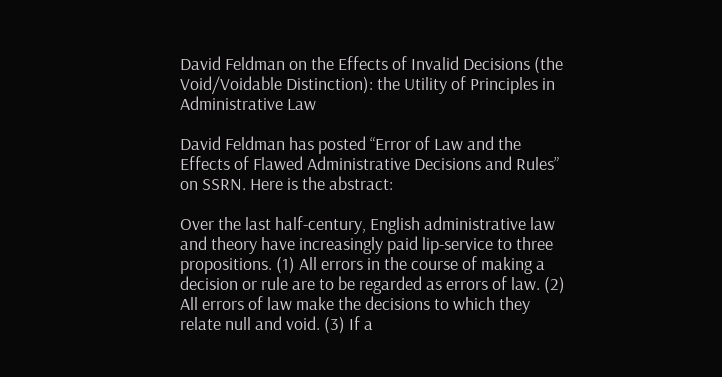David Feldman on the Effects of Invalid Decisions (the Void/Voidable Distinction): the Utility of Principles in Administrative Law

David Feldman has posted “Error of Law and the Effects of Flawed Administrative Decisions and Rules” on SSRN. Here is the abstract:

Over the last half-century, English administrative law and theory have increasingly paid lip-service to three propositions. (1) All errors in the course of making a decision or rule are to be regarded as errors of law. (2) All errors of law make the decisions to which they relate null and void. (3) If a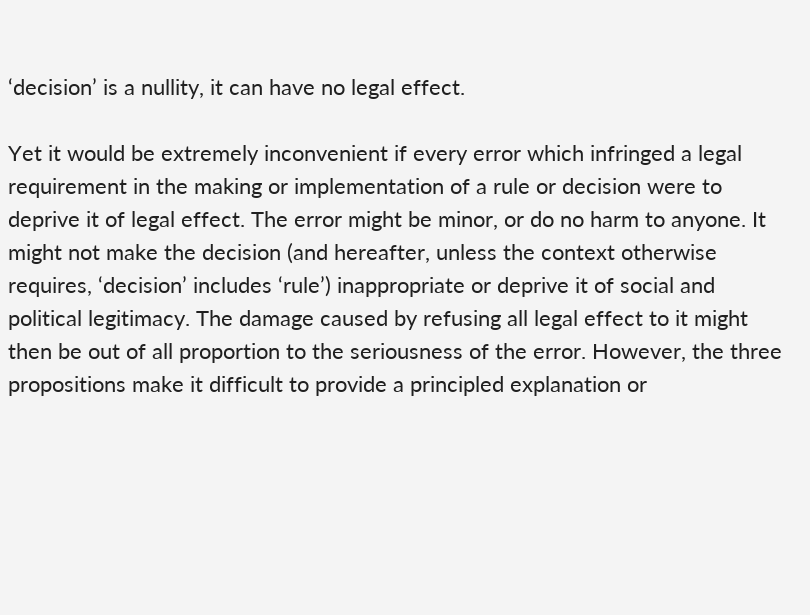‘decision’ is a nullity, it can have no legal effect.

Yet it would be extremely inconvenient if every error which infringed a legal requirement in the making or implementation of a rule or decision were to deprive it of legal effect. The error might be minor, or do no harm to anyone. It might not make the decision (and hereafter, unless the context otherwise requires, ‘decision’ includes ‘rule’) inappropriate or deprive it of social and political legitimacy. The damage caused by refusing all legal effect to it might then be out of all proportion to the seriousness of the error. However, the three propositions make it difficult to provide a principled explanation or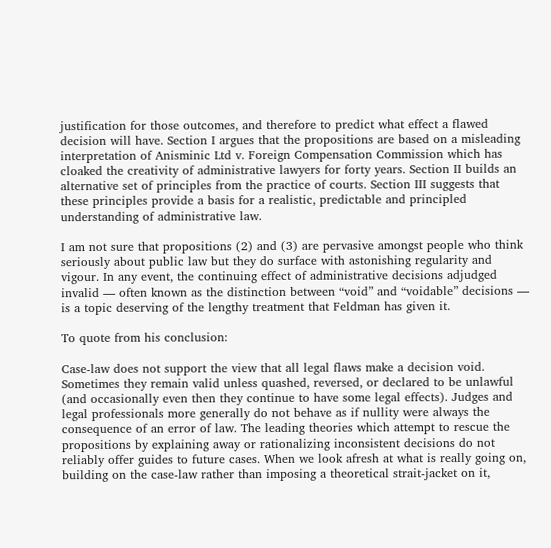justification for those outcomes, and therefore to predict what effect a flawed decision will have. Section I argues that the propositions are based on a misleading interpretation of Anisminic Ltd v. Foreign Compensation Commission which has cloaked the creativity of administrative lawyers for forty years. Section II builds an alternative set of principles from the practice of courts. Section III suggests that these principles provide a basis for a realistic, predictable and principled understanding of administrative law.

I am not sure that propositions (2) and (3) are pervasive amongst people who think seriously about public law but they do surface with astonishing regularity and vigour. In any event, the continuing effect of administrative decisions adjudged invalid — often known as the distinction between “void” and “voidable” decisions — is a topic deserving of the lengthy treatment that Feldman has given it.

To quote from his conclusion:

Case-law does not support the view that all legal flaws make a decision void. Sometimes they remain valid unless quashed, reversed, or declared to be unlawful (and occasionally even then they continue to have some legal effects). Judges and legal professionals more generally do not behave as if nullity were always the consequence of an error of law. The leading theories which attempt to rescue the propositions by explaining away or rationalizing inconsistent decisions do not reliably offer guides to future cases. When we look afresh at what is really going on, building on the case-law rather than imposing a theoretical strait-jacket on it,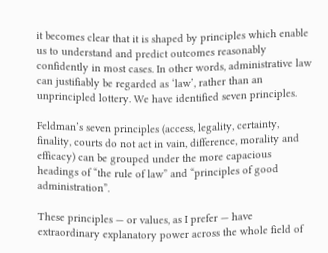it becomes clear that it is shaped by principles which enable us to understand and predict outcomes reasonably confidently in most cases. In other words, administrative law can justifiably be regarded as ‘law’, rather than an unprincipled lottery. We have identified seven principles.

Feldman’s seven principles (access, legality, certainty, finality, courts do not act in vain, difference, morality and efficacy) can be grouped under the more capacious headings of “the rule of law” and “principles of good administration”.

These principles — or values, as I prefer — have extraordinary explanatory power across the whole field of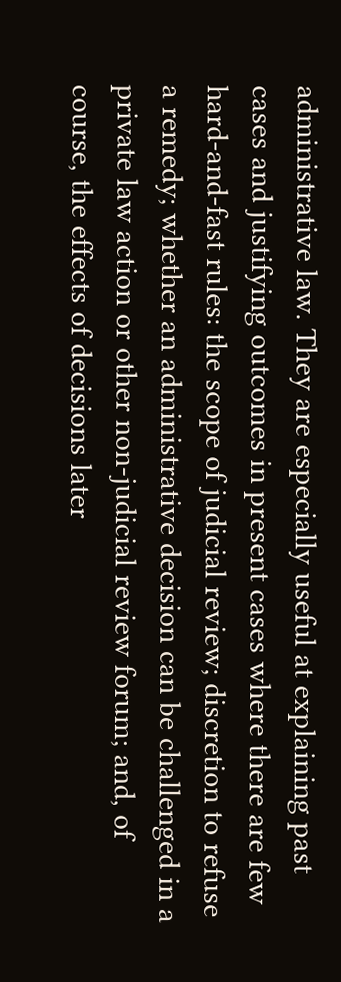administrative law. They are especially useful at explaining past cases and justifying outcomes in present cases where there are few hard-and-fast rules: the scope of judicial review; discretion to refuse a remedy; whether an administrative decision can be challenged in a private law action or other non-judicial review forum; and, of course, the effects of decisions later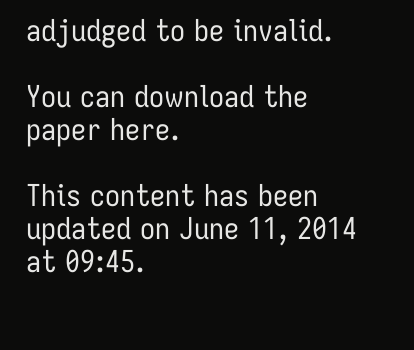adjudged to be invalid.

You can download the paper here.

This content has been updated on June 11, 2014 at 09:45.